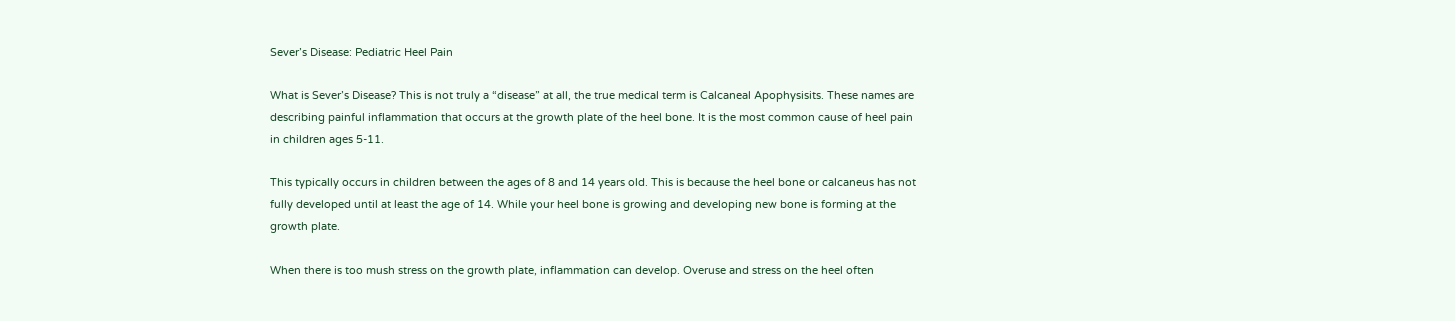Sever’s Disease: Pediatric Heel Pain

What is Sever’s Disease? This is not truly a “disease” at all, the true medical term is Calcaneal Apophysisits. These names are describing painful inflammation that occurs at the growth plate of the heel bone. It is the most common cause of heel pain in children ages 5-11.

This typically occurs in children between the ages of 8 and 14 years old. This is because the heel bone or calcaneus has not fully developed until at least the age of 14. While your heel bone is growing and developing new bone is forming at the growth plate.

When there is too mush stress on the growth plate, inflammation can develop. Overuse and stress on the heel often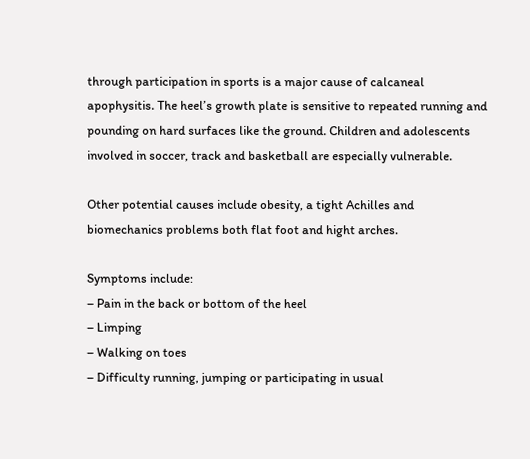through participation in sports is a major cause of calcaneal apophysitis. The heel’s growth plate is sensitive to repeated running and pounding on hard surfaces like the ground. Children and adolescents involved in soccer, track and basketball are especially vulnerable.

Other potential causes include obesity, a tight Achilles and biomechanics problems both flat foot and hight arches.

Symptoms include:
– Pain in the back or bottom of the heel
– Limping
– Walking on toes
– Difficulty running, jumping or participating in usual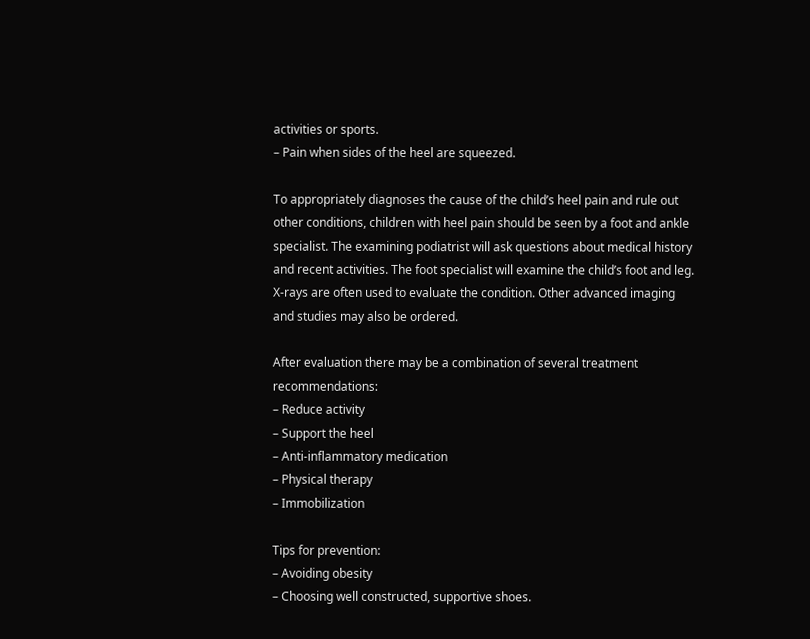activities or sports.
– Pain when sides of the heel are squeezed.

To appropriately diagnoses the cause of the child’s heel pain and rule out other conditions, children with heel pain should be seen by a foot and ankle specialist. The examining podiatrist will ask questions about medical history and recent activities. The foot specialist will examine the child’s foot and leg. X-rays are often used to evaluate the condition. Other advanced imaging and studies may also be ordered.

After evaluation there may be a combination of several treatment recommendations:
– Reduce activity
– Support the heel
– Anti-inflammatory medication
– Physical therapy
– Immobilization

Tips for prevention:
– Avoiding obesity
– Choosing well constructed, supportive shoes.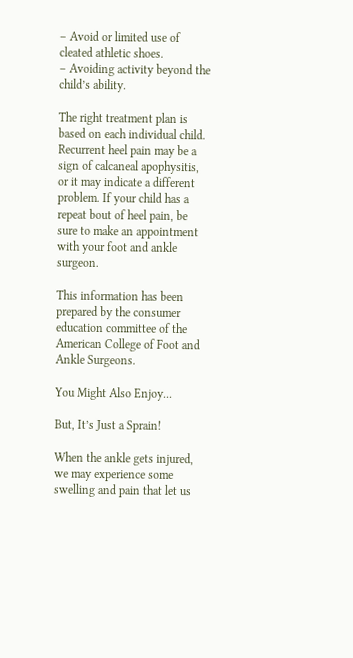– Avoid or limited use of cleated athletic shoes.
– Avoiding activity beyond the child’s ability.

The right treatment plan is based on each individual child. Recurrent heel pain may be a sign of calcaneal apophysitis, or it may indicate a different problem. If your child has a repeat bout of heel pain, be sure to make an appointment with your foot and ankle surgeon.

This information has been prepared by the consumer education committee of the American College of Foot and Ankle Surgeons.

You Might Also Enjoy...

But, It’s Just a Sprain!

When the ankle gets injured, we may experience some swelling and pain that let us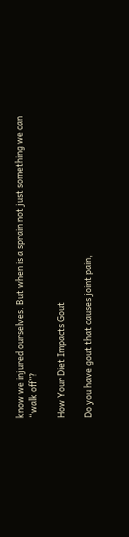know we injured ourselves. But when is a sprain not just something we can “walk off”?

How Your Diet Impacts Gout

Do you have gout that causes joint pain,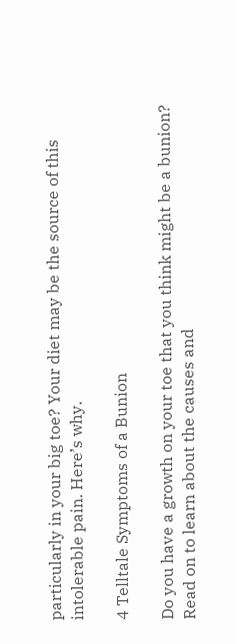particularly in your big toe? Your diet may be the source of this intolerable pain. Here’s why.

4 Telltale Symptoms of a Bunion

Do you have a growth on your toe that you think might be a bunion? Read on to learn about the causes and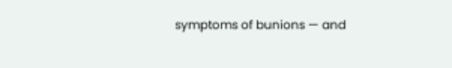symptoms of bunions — and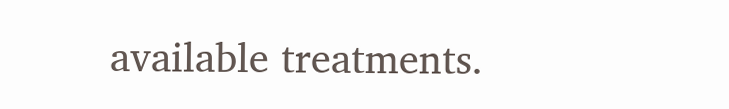available treatments.